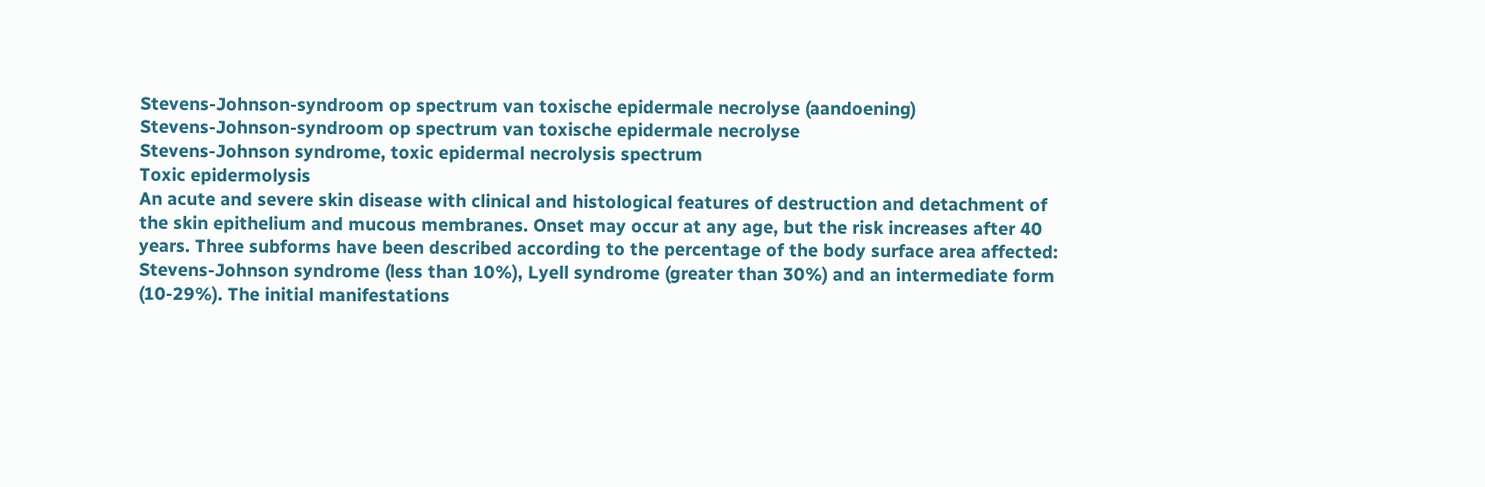Stevens-Johnson-syndroom op spectrum van toxische epidermale necrolyse (aandoening)
Stevens-Johnson-syndroom op spectrum van toxische epidermale necrolyse
Stevens-Johnson syndrome, toxic epidermal necrolysis spectrum
Toxic epidermolysis
An acute and severe skin disease with clinical and histological features of destruction and detachment of the skin epithelium and mucous membranes. Onset may occur at any age, but the risk increases after 40 years. Three subforms have been described according to the percentage of the body surface area affected: Stevens-Johnson syndrome (less than 10%), Lyell syndrome (greater than 30%) and an intermediate form (10-29%). The initial manifestations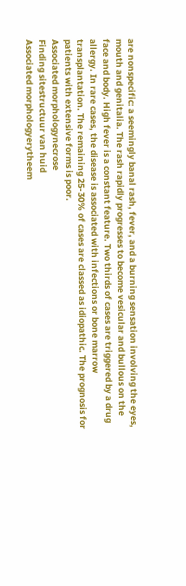are nonspecific: a seemingly banal rash, fever, and a burning sensation involving the eyes, mouth and genitalia. The rash rapidly progresses to become vesicular and bullous on the face and body. High fever is a constant feature. Two thirds of cases are triggered by a drug allergy. In rare cases, the disease is associated with infections or bone marrow transplantation. The remaining 25-30% of cases are classed as idiopathic. The prognosis for patients with extensive forms is poor.
Associated morphologynecrose
Finding sitestructuur van huid
Associated morphologyerytheem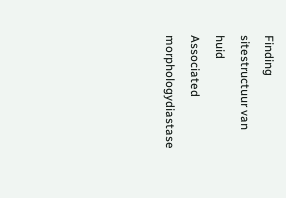Finding sitestructuur van huid
Associated morphologydiastase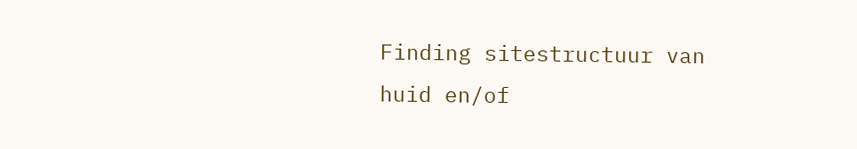Finding sitestructuur van huid en/of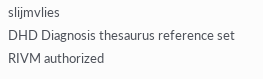slijmvlies
DHD Diagnosis thesaurus reference set
RIVM authorized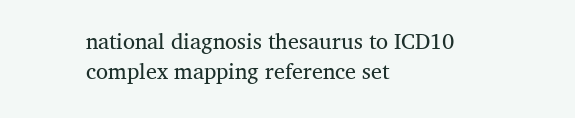national diagnosis thesaurus to ICD10 complex mapping reference set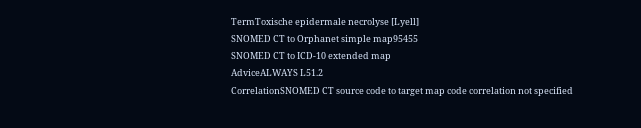TermToxische epidermale necrolyse [Lyell]
SNOMED CT to Orphanet simple map95455
SNOMED CT to ICD-10 extended map
AdviceALWAYS L51.2
CorrelationSNOMED CT source code to target map code correlation not specified